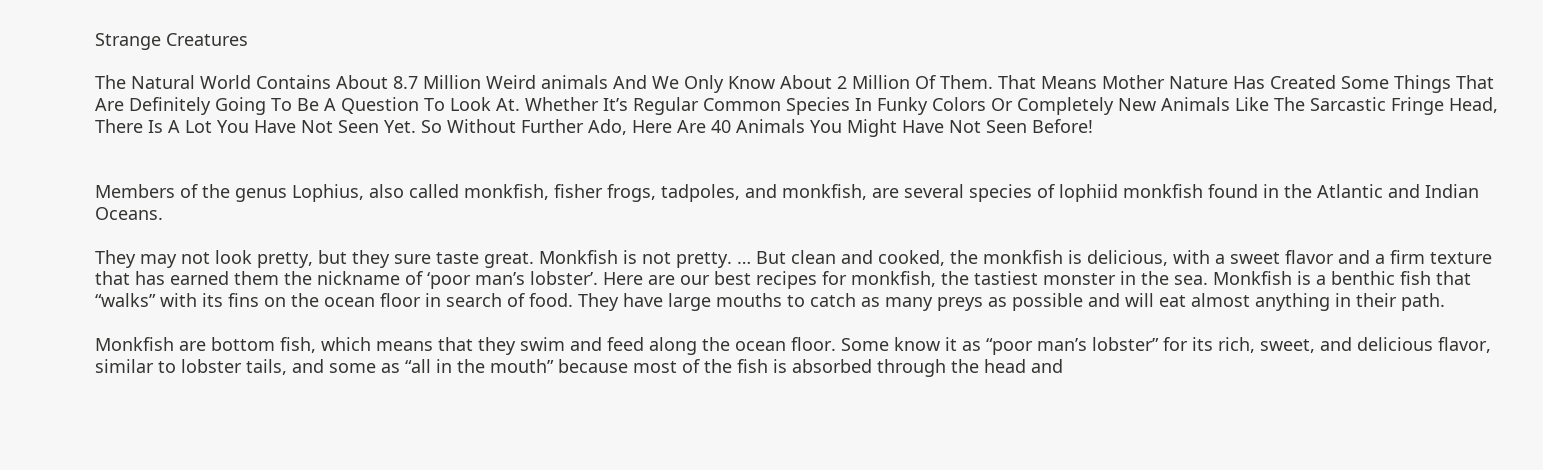Strange Creatures

The Natural World Contains About 8.7 Million Weird animals And We Only Know About 2 Million Of Them. That Means Mother Nature Has Created Some Things That Are Definitely Going To Be A Question To Look At. Whether It’s Regular Common Species In Funky Colors Or Completely New Animals Like The Sarcastic Fringe Head, There Is A Lot You Have Not Seen Yet. So Without Further Ado, Here Are 40 Animals You Might Have Not Seen Before!


Members of the genus Lophius, also called monkfish, fisher frogs, tadpoles, and monkfish, are several species of lophiid monkfish found in the Atlantic and Indian Oceans.

They may not look pretty, but they sure taste great. Monkfish is not pretty. … But clean and cooked, the monkfish is delicious, with a sweet flavor and a firm texture that has earned them the nickname of ‘poor man’s lobster’. Here are our best recipes for monkfish, the tastiest monster in the sea. Monkfish is a benthic fish that “walks” with its fins on the ocean floor in search of food. They have large mouths to catch as many preys as possible and will eat almost anything in their path.

Monkfish are bottom fish, which means that they swim and feed along the ocean floor. Some know it as “poor man’s lobster” for its rich, sweet, and delicious flavor, similar to lobster tails, and some as “all in the mouth” because most of the fish is absorbed through the head and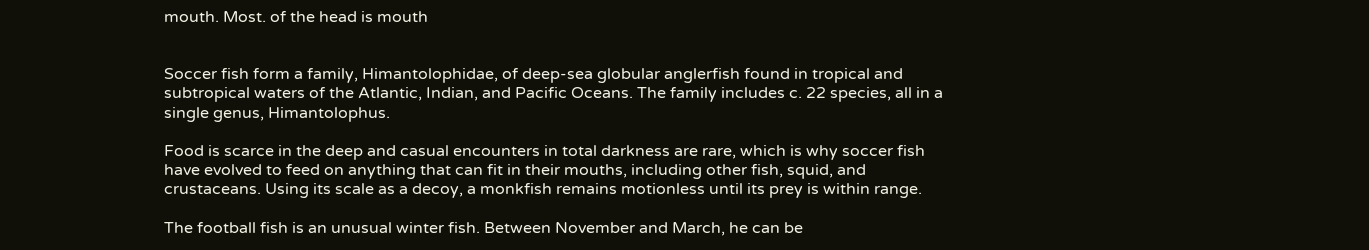mouth. Most. of the head is mouth


Soccer fish form a family, Himantolophidae, of deep-sea globular anglerfish found in tropical and subtropical waters of the Atlantic, Indian, and Pacific Oceans. The family includes c. 22 species, all in a single genus, Himantolophus.

Food is scarce in the deep and casual encounters in total darkness are rare, which is why soccer fish have evolved to feed on anything that can fit in their mouths, including other fish, squid, and crustaceans. Using its scale as a decoy, a monkfish remains motionless until its prey is within range.

The football fish is an unusual winter fish. Between November and March, he can be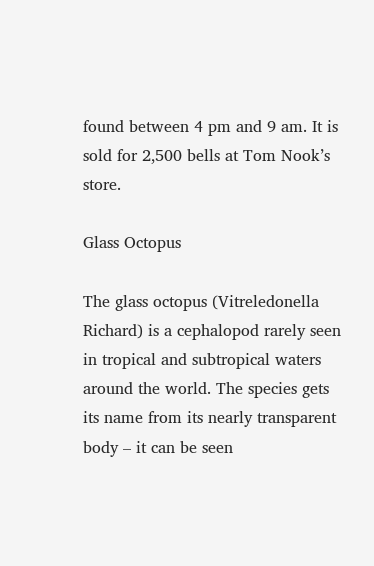found between 4 pm and 9 am. It is sold for 2,500 bells at Tom Nook’s store.

Glass Octopus

The glass octopus (Vitreledonella Richard) is a cephalopod rarely seen in tropical and subtropical waters around the world. The species gets its name from its nearly transparent body – it can be seen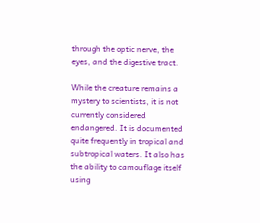through the optic nerve, the eyes, and the digestive tract.

While the creature remains a mystery to scientists, it is not currently considered endangered. It is documented quite frequently in tropical and subtropical waters. It also has the ability to camouflage itself using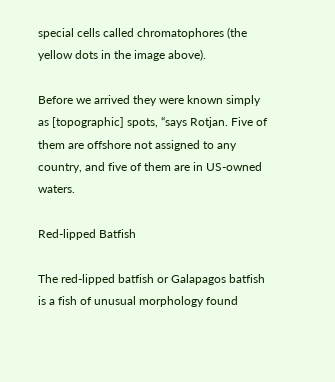special cells called chromatophores (the yellow dots in the image above).

Before we arrived they were known simply as [topographic] spots, “says Rotjan. Five of them are offshore not assigned to any country, and five of them are in US-owned waters.

Red-lipped Batfish

The red-lipped batfish or Galapagos batfish is a fish of unusual morphology found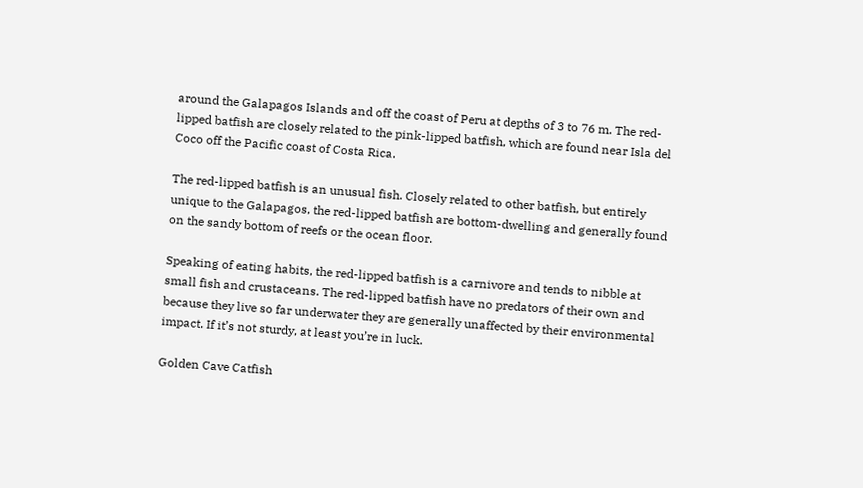around the Galapagos Islands and off the coast of Peru at depths of 3 to 76 m. The red-lipped batfish are closely related to the pink-lipped batfish, which are found near Isla del Coco off the Pacific coast of Costa Rica.

The red-lipped batfish is an unusual fish. Closely related to other batfish, but entirely unique to the Galapagos, the red-lipped batfish are bottom-dwelling and generally found on the sandy bottom of reefs or the ocean floor.

Speaking of eating habits, the red-lipped batfish is a carnivore and tends to nibble at small fish and crustaceans. The red-lipped batfish have no predators of their own and because they live so far underwater they are generally unaffected by their environmental impact. If it’s not sturdy, at least you’re in luck.

Golden Cave Catfish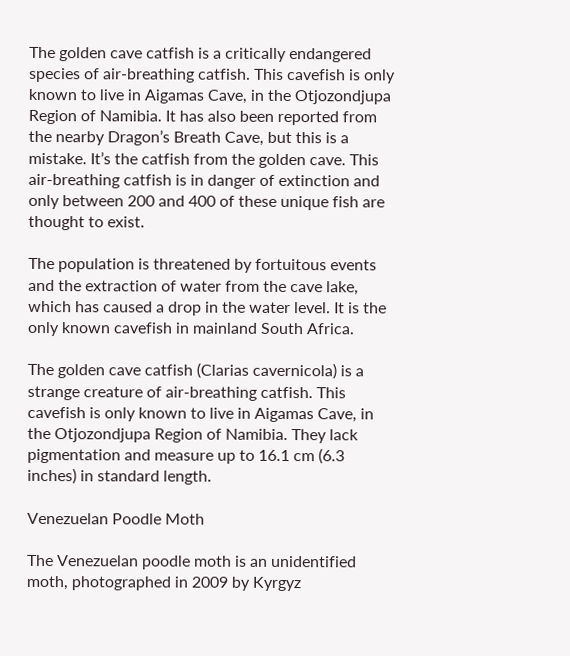The golden cave catfish is a critically endangered species of air-breathing catfish. This cavefish is only known to live in Aigamas Cave, in the Otjozondjupa Region of Namibia. It has also been reported from the nearby Dragon’s Breath Cave, but this is a mistake. It’s the catfish from the golden cave. This air-breathing catfish is in danger of extinction and only between 200 and 400 of these unique fish are thought to exist.

The population is threatened by fortuitous events and the extraction of water from the cave lake, which has caused a drop in the water level. It is the only known cavefish in mainland South Africa.

The golden cave catfish (Clarias cavernicola) is a strange creature of air-breathing catfish. This cavefish is only known to live in Aigamas Cave, in the Otjozondjupa Region of Namibia. They lack pigmentation and measure up to 16.1 cm (6.3 inches) in standard length.

Venezuelan Poodle Moth

The Venezuelan poodle moth is an unidentified moth, photographed in 2009 by Kyrgyz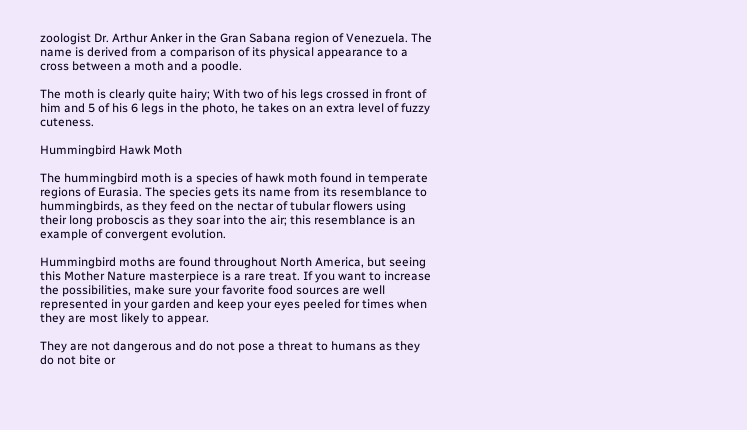zoologist Dr. Arthur Anker in the Gran Sabana region of Venezuela. The name is derived from a comparison of its physical appearance to a cross between a moth and a poodle.

The moth is clearly quite hairy; With two of his legs crossed in front of him and 5 of his 6 legs in the photo, he takes on an extra level of fuzzy cuteness.

Hummingbird Hawk Moth

The hummingbird moth is a species of hawk moth found in temperate regions of Eurasia. The species gets its name from its resemblance to hummingbirds, as they feed on the nectar of tubular flowers using their long proboscis as they soar into the air; this resemblance is an example of convergent evolution.

Hummingbird moths are found throughout North America, but seeing this Mother Nature masterpiece is a rare treat. If you want to increase the possibilities, make sure your favorite food sources are well represented in your garden and keep your eyes peeled for times when they are most likely to appear.

They are not dangerous and do not pose a threat to humans as they do not bite or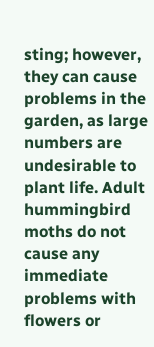sting; however, they can cause problems in the garden, as large numbers are undesirable to plant life. Adult hummingbird moths do not cause any immediate problems with flowers or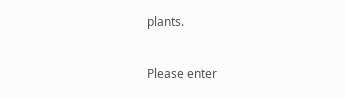plants.


Please enter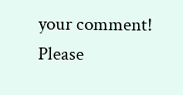your comment!
Please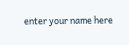enter your name here